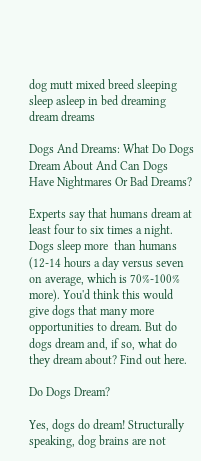dog mutt mixed breed sleeping sleep asleep in bed dreaming dream dreams

Dogs And Dreams: What Do Dogs Dream About And Can Dogs Have Nightmares Or Bad Dreams?

Experts say that humans dream at least four to six times a night. Dogs sleep more  than humans (12-14 hours a day versus seven on average, which is 70%-100% more). You'd think this would give dogs that many more opportunities to dream. But do dogs dream and, if so, what do they dream about? Find out here.

Do Dogs Dream?

Yes, dogs do dream! Structurally speaking, dog brains are not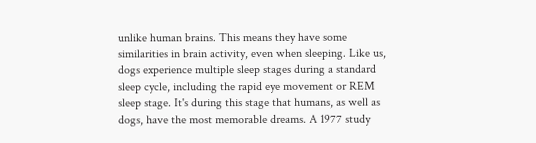unlike human brains. This means they have some similarities in brain activity, even when sleeping. Like us, dogs experience multiple sleep stages during a standard sleep cycle, including the rapid eye movement or REM sleep stage. It's during this stage that humans, as well as dogs, have the most memorable dreams. A 1977 study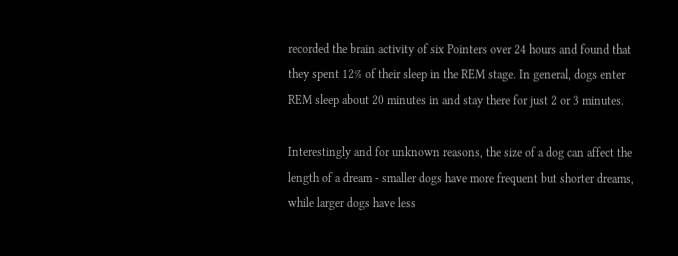recorded the brain activity of six Pointers over 24 hours and found that they spent 12% of their sleep in the REM stage. In general, dogs enter REM sleep about 20 minutes in and stay there for just 2 or 3 minutes.

Interestingly and for unknown reasons, the size of a dog can affect the length of a dream - smaller dogs have more frequent but shorter dreams, while larger dogs have less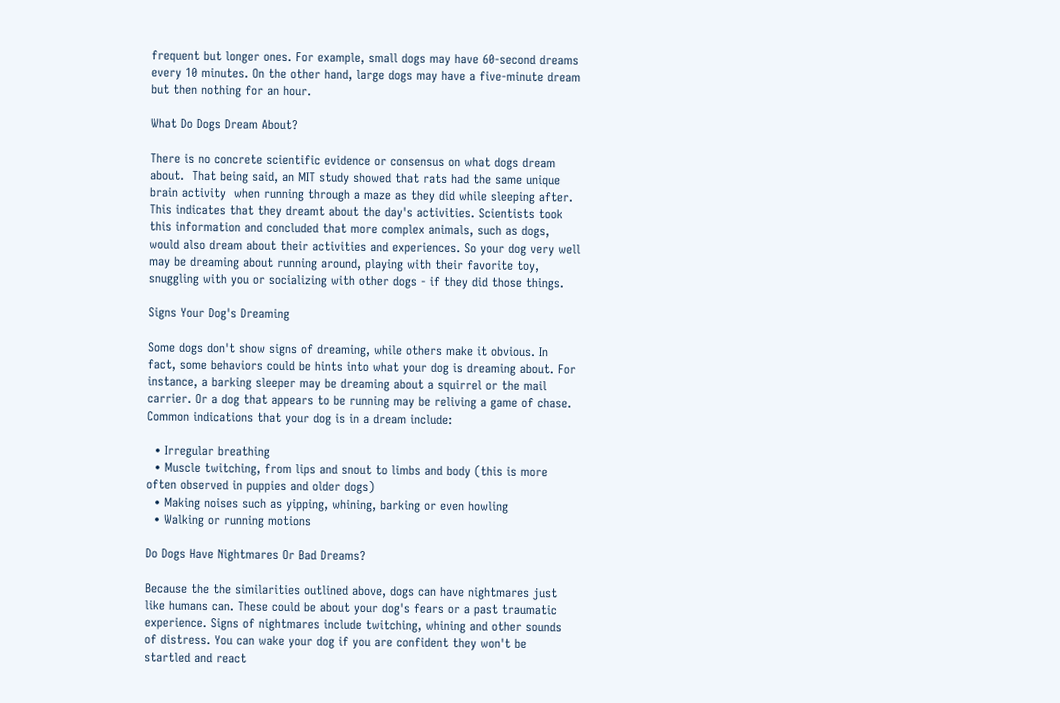frequent but longer ones. For example, small dogs may have 60-second dreams every 10 minutes. On the other hand, large dogs may have a five-minute dream but then nothing for an hour.

What Do Dogs Dream About?

There is no concrete scientific evidence or consensus on what dogs dream about.  That being said, an MIT study showed that rats had the same unique brain activity  when running through a maze as they did while sleeping after. This indicates that they dreamt about the day's activities. Scientists took this information and concluded that more complex animals, such as dogs, would also dream about their activities and experiences. So your dog very well may be dreaming about running around, playing with their favorite toy, snuggling with you or socializing with other dogs - if they did those things.

Signs Your Dog's Dreaming

Some dogs don't show signs of dreaming, while others make it obvious. In fact, some behaviors could be hints into what your dog is dreaming about. For instance, a barking sleeper may be dreaming about a squirrel or the mail carrier. Or a dog that appears to be running may be reliving a game of chase. Common indications that your dog is in a dream include:

  • Irregular breathing
  • Muscle twitching, from lips and snout to limbs and body (this is more often observed in puppies and older dogs)
  • Making noises such as yipping, whining, barking or even howling
  • Walking or running motions

Do Dogs Have Nightmares Or Bad Dreams?

Because the the similarities outlined above, dogs can have nightmares just like humans can. These could be about your dog's fears or a past traumatic experience. Signs of nightmares include twitching, whining and other sounds of distress. You can wake your dog if you are confident they won't be startled and react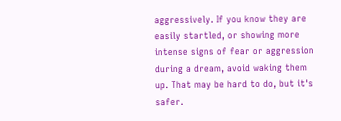aggressively. If you know they are easily startled, or showing more intense signs of fear or aggression during a dream, avoid waking them up. That may be hard to do, but it's safer.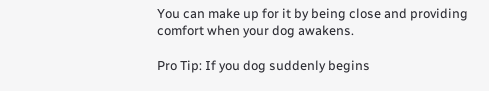You can make up for it by being close and providing comfort when your dog awakens.

Pro Tip: If you dog suddenly begins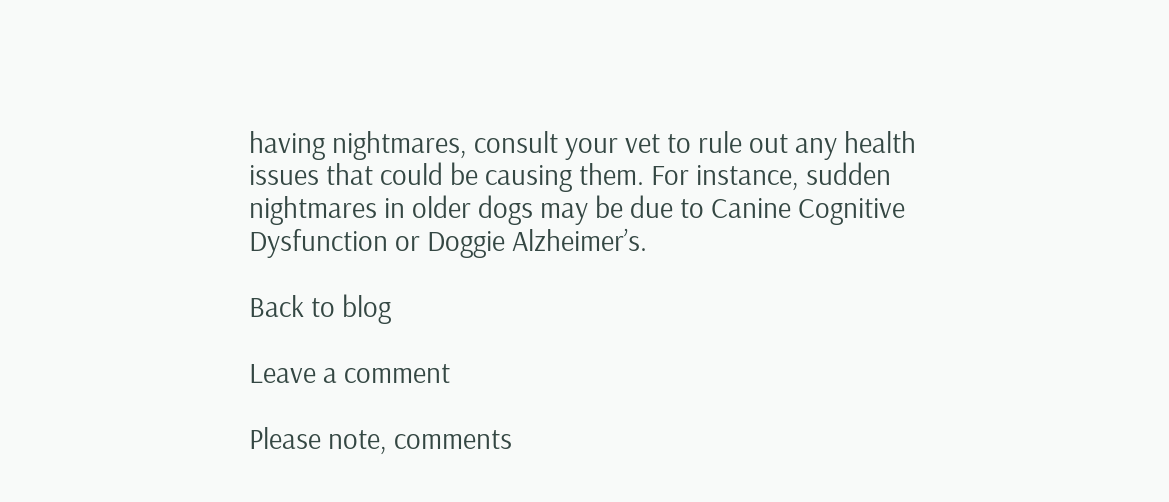having nightmares, consult your vet to rule out any health issues that could be causing them. For instance, sudden nightmares in older dogs may be due to Canine Cognitive Dysfunction or Doggie Alzheimer’s.

Back to blog

Leave a comment

Please note, comments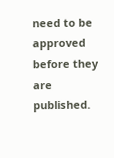need to be approved before they are published.